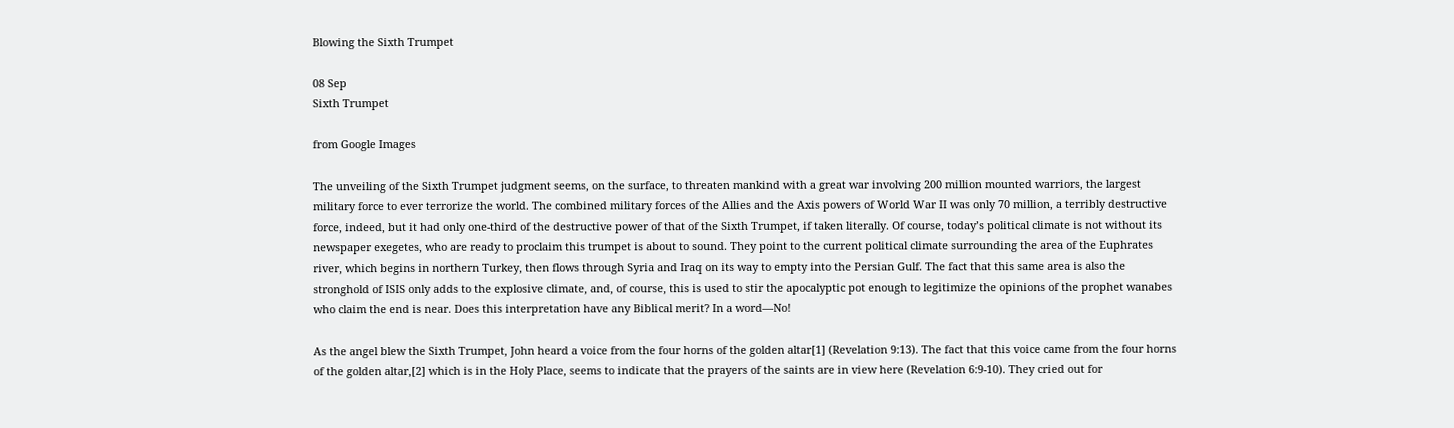Blowing the Sixth Trumpet

08 Sep
Sixth Trumpet

from Google Images

The unveiling of the Sixth Trumpet judgment seems, on the surface, to threaten mankind with a great war involving 200 million mounted warriors, the largest military force to ever terrorize the world. The combined military forces of the Allies and the Axis powers of World War II was only 70 million, a terribly destructive force, indeed, but it had only one-third of the destructive power of that of the Sixth Trumpet, if taken literally. Of course, today’s political climate is not without its newspaper exegetes, who are ready to proclaim this trumpet is about to sound. They point to the current political climate surrounding the area of the Euphrates river, which begins in northern Turkey, then flows through Syria and Iraq on its way to empty into the Persian Gulf. The fact that this same area is also the stronghold of ISIS only adds to the explosive climate, and, of course, this is used to stir the apocalyptic pot enough to legitimize the opinions of the prophet wanabes who claim the end is near. Does this interpretation have any Biblical merit? In a word—No!

As the angel blew the Sixth Trumpet, John heard a voice from the four horns of the golden altar[1] (Revelation 9:13). The fact that this voice came from the four horns of the golden altar,[2] which is in the Holy Place, seems to indicate that the prayers of the saints are in view here (Revelation 6:9-10). They cried out for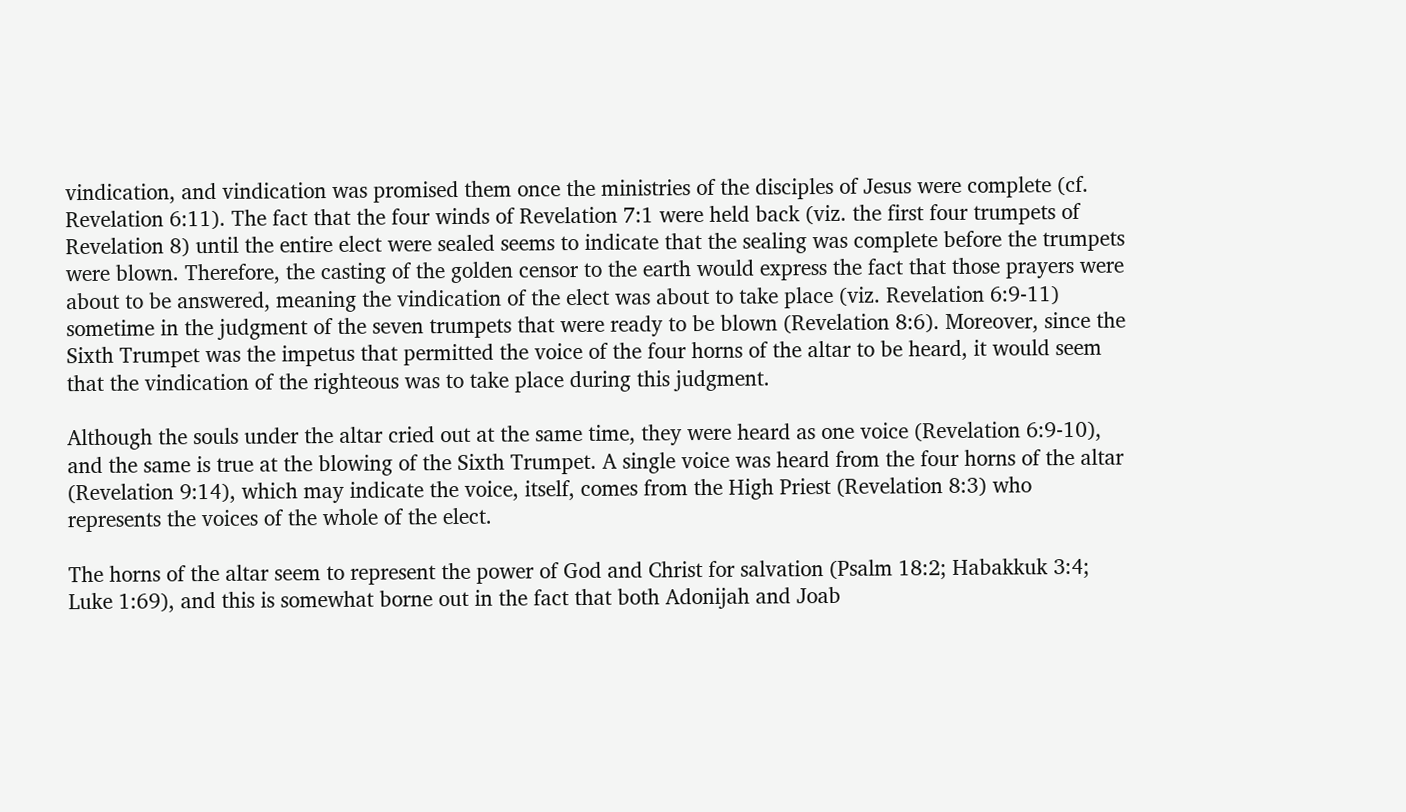vindication, and vindication was promised them once the ministries of the disciples of Jesus were complete (cf. Revelation 6:11). The fact that the four winds of Revelation 7:1 were held back (viz. the first four trumpets of Revelation 8) until the entire elect were sealed seems to indicate that the sealing was complete before the trumpets were blown. Therefore, the casting of the golden censor to the earth would express the fact that those prayers were about to be answered, meaning the vindication of the elect was about to take place (viz. Revelation 6:9-11) sometime in the judgment of the seven trumpets that were ready to be blown (Revelation 8:6). Moreover, since the Sixth Trumpet was the impetus that permitted the voice of the four horns of the altar to be heard, it would seem that the vindication of the righteous was to take place during this judgment.

Although the souls under the altar cried out at the same time, they were heard as one voice (Revelation 6:9-10), and the same is true at the blowing of the Sixth Trumpet. A single voice was heard from the four horns of the altar (Revelation 9:14), which may indicate the voice, itself, comes from the High Priest (Revelation 8:3) who represents the voices of the whole of the elect.

The horns of the altar seem to represent the power of God and Christ for salvation (Psalm 18:2; Habakkuk 3:4; Luke 1:69), and this is somewhat borne out in the fact that both Adonijah and Joab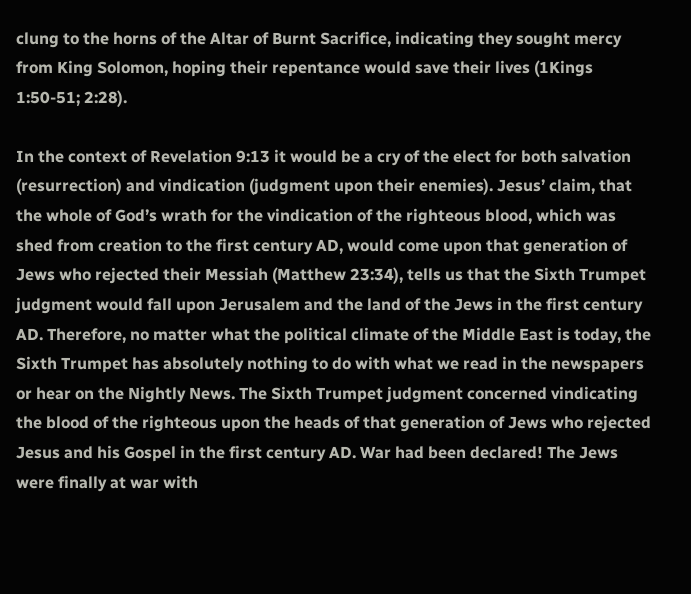clung to the horns of the Altar of Burnt Sacrifice, indicating they sought mercy from King Solomon, hoping their repentance would save their lives (1Kings 1:50-51; 2:28).

In the context of Revelation 9:13 it would be a cry of the elect for both salvation (resurrection) and vindication (judgment upon their enemies). Jesus’ claim, that the whole of God’s wrath for the vindication of the righteous blood, which was shed from creation to the first century AD, would come upon that generation of Jews who rejected their Messiah (Matthew 23:34), tells us that the Sixth Trumpet judgment would fall upon Jerusalem and the land of the Jews in the first century AD. Therefore, no matter what the political climate of the Middle East is today, the Sixth Trumpet has absolutely nothing to do with what we read in the newspapers or hear on the Nightly News. The Sixth Trumpet judgment concerned vindicating the blood of the righteous upon the heads of that generation of Jews who rejected Jesus and his Gospel in the first century AD. War had been declared! The Jews were finally at war with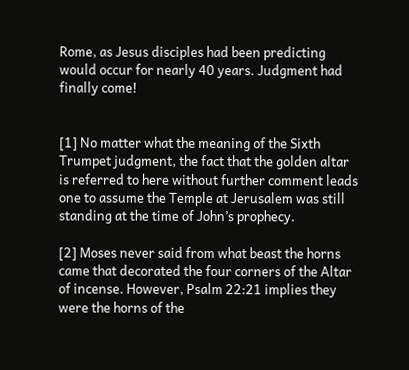Rome, as Jesus disciples had been predicting would occur for nearly 40 years. Judgment had finally come!


[1] No matter what the meaning of the Sixth Trumpet judgment, the fact that the golden altar is referred to here without further comment leads one to assume the Temple at Jerusalem was still standing at the time of John’s prophecy.

[2] Moses never said from what beast the horns came that decorated the four corners of the Altar of incense. However, Psalm 22:21 implies they were the horns of the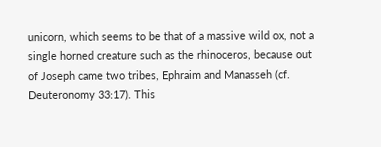unicorn, which seems to be that of a massive wild ox, not a single horned creature such as the rhinoceros, because out of Joseph came two tribes, Ephraim and Manasseh (cf. Deuteronomy 33:17). This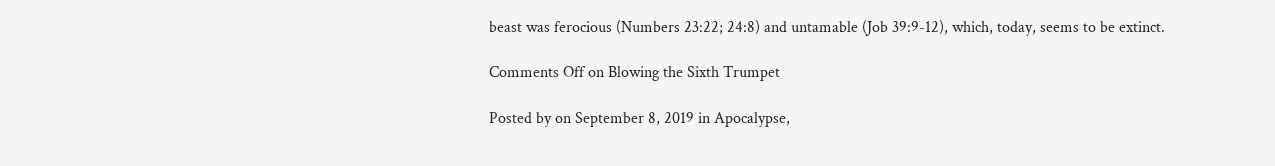beast was ferocious (Numbers 23:22; 24:8) and untamable (Job 39:9-12), which, today, seems to be extinct.

Comments Off on Blowing the Sixth Trumpet

Posted by on September 8, 2019 in Apocalypse,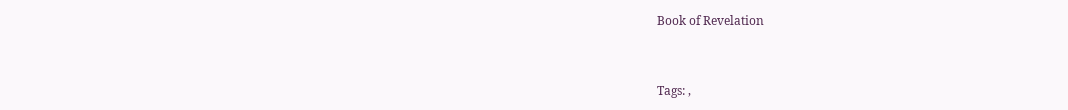Book of Revelation


Tags: ,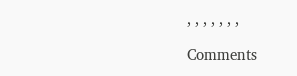, , , , , , ,

Comments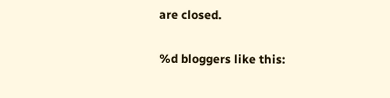are closed.

%d bloggers like this: